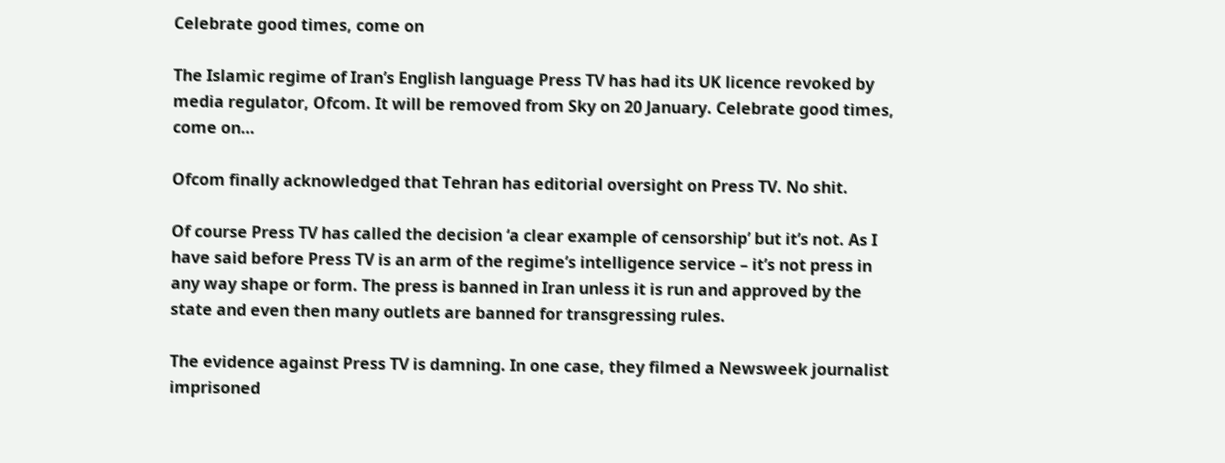Celebrate good times, come on

The Islamic regime of Iran’s English language Press TV has had its UK licence revoked by media regulator, Ofcom. It will be removed from Sky on 20 January. Celebrate good times, come on…

Ofcom finally acknowledged that Tehran has editorial oversight on Press TV. No shit.

Of course Press TV has called the decision ‘a clear example of censorship’ but it’s not. As I have said before Press TV is an arm of the regime’s intelligence service – it’s not press in any way shape or form. The press is banned in Iran unless it is run and approved by the state and even then many outlets are banned for transgressing rules.

The evidence against Press TV is damning. In one case, they filmed a Newsweek journalist imprisoned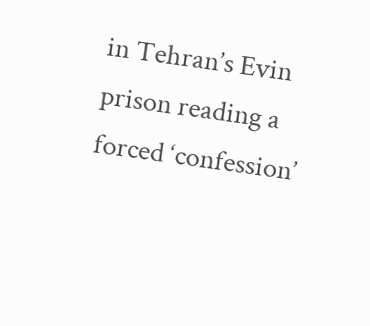in Tehran’s Evin prison reading a forced ‘confession’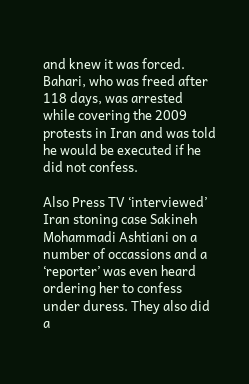and knew it was forced. Bahari, who was freed after 118 days, was arrested while covering the 2009 protests in Iran and was told he would be executed if he did not confess.

Also Press TV ‘interviewed’ Iran stoning case Sakineh Mohammadi Ashtiani on a number of occassions and a ‘reporter’ was even heard ordering her to confess under duress. They also did a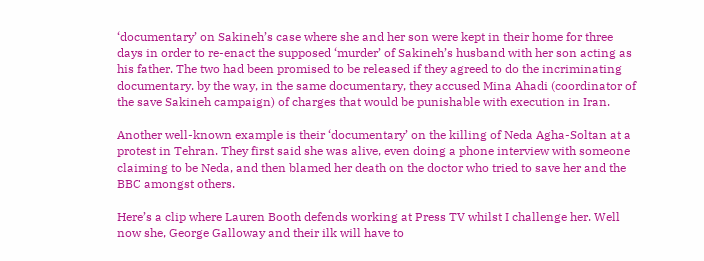‘documentary’ on Sakineh’s case where she and her son were kept in their home for three days in order to re-enact the supposed ‘murder’ of Sakineh’s husband with her son acting as his father. The two had been promised to be released if they agreed to do the incriminating documentary. by the way, in the same documentary, they accused Mina Ahadi (coordinator of the save Sakineh campaign) of charges that would be punishable with execution in Iran.

Another well-known example is their ‘documentary’ on the killing of Neda Agha-Soltan at a protest in Tehran. They first said she was alive, even doing a phone interview with someone claiming to be Neda, and then blamed her death on the doctor who tried to save her and the BBC amongst others.

Here’s a clip where Lauren Booth defends working at Press TV whilst I challenge her. Well now she, George Galloway and their ilk will have to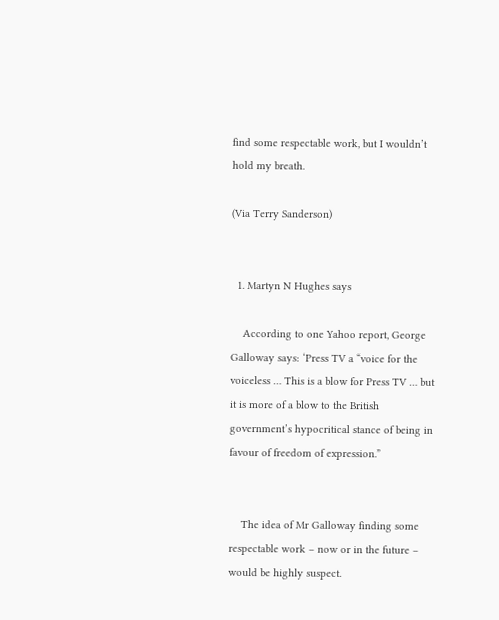find some respectable work, but I wouldn’t hold my breath.

(Via Terry Sanderson)


  1. Martyn N Hughes says

    According to one Yahoo report, George Galloway says: ‘Press TV a “voice for the voiceless … This is a blow for Press TV … but it is more of a blow to the British government’s hypocritical stance of being in favour of freedom of expression.”


    The idea of Mr Galloway finding some respectable work – now or in the future – would be highly suspect.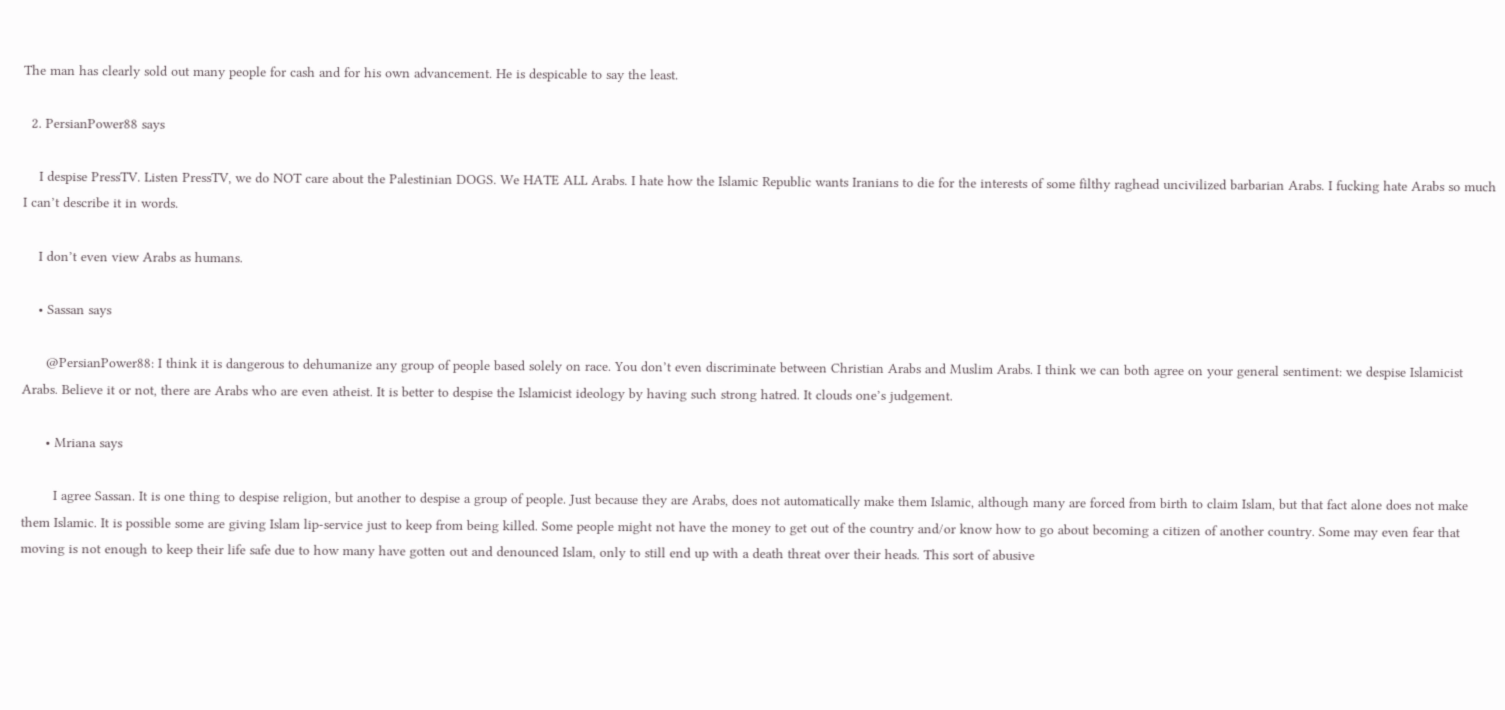The man has clearly sold out many people for cash and for his own advancement. He is despicable to say the least.

  2. PersianPower88 says

    I despise PressTV. Listen PressTV, we do NOT care about the Palestinian DOGS. We HATE ALL Arabs. I hate how the Islamic Republic wants Iranians to die for the interests of some filthy raghead uncivilized barbarian Arabs. I fucking hate Arabs so much I can’t describe it in words.

    I don’t even view Arabs as humans.

    • Sassan says

      @PersianPower88: I think it is dangerous to dehumanize any group of people based solely on race. You don’t even discriminate between Christian Arabs and Muslim Arabs. I think we can both agree on your general sentiment: we despise Islamicist Arabs. Believe it or not, there are Arabs who are even atheist. It is better to despise the Islamicist ideology by having such strong hatred. It clouds one’s judgement.

      • Mriana says

        I agree Sassan. It is one thing to despise religion, but another to despise a group of people. Just because they are Arabs, does not automatically make them Islamic, although many are forced from birth to claim Islam, but that fact alone does not make them Islamic. It is possible some are giving Islam lip-service just to keep from being killed. Some people might not have the money to get out of the country and/or know how to go about becoming a citizen of another country. Some may even fear that moving is not enough to keep their life safe due to how many have gotten out and denounced Islam, only to still end up with a death threat over their heads. This sort of abusive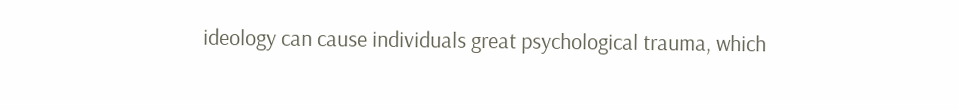ideology can cause individuals great psychological trauma, which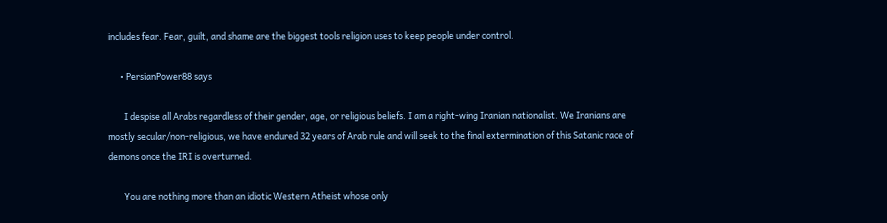includes fear. Fear, guilt, and shame are the biggest tools religion uses to keep people under control.

      • PersianPower88 says

        I despise all Arabs regardless of their gender, age, or religious beliefs. I am a right-wing Iranian nationalist. We Iranians are mostly secular/non-religious, we have endured 32 years of Arab rule and will seek to the final extermination of this Satanic race of demons once the IRI is overturned.

        You are nothing more than an idiotic Western Atheist whose only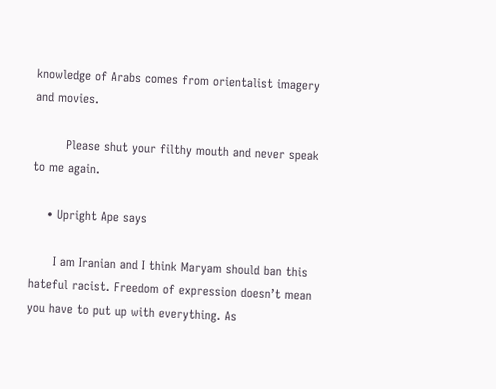knowledge of Arabs comes from orientalist imagery and movies.

        Please shut your filthy mouth and never speak to me again.

    • Upright Ape says

      I am Iranian and I think Maryam should ban this hateful racist. Freedom of expression doesn’t mean you have to put up with everything. As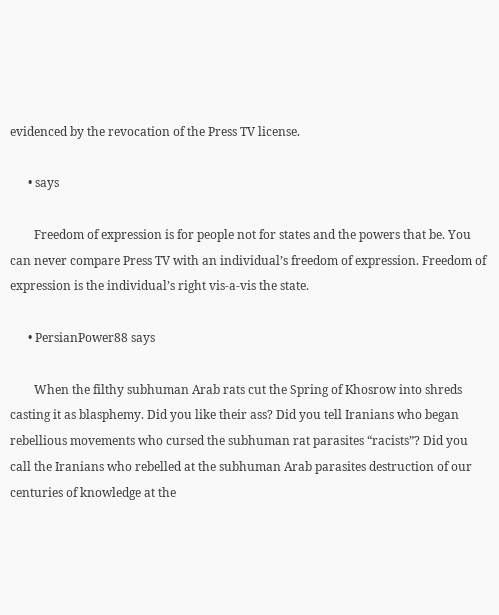evidenced by the revocation of the Press TV license.

      • says

        Freedom of expression is for people not for states and the powers that be. You can never compare Press TV with an individual’s freedom of expression. Freedom of expression is the individual’s right vis-a-vis the state.

      • PersianPower88 says

        When the filthy subhuman Arab rats cut the Spring of Khosrow into shreds casting it as blasphemy. Did you like their ass? Did you tell Iranians who began rebellious movements who cursed the subhuman rat parasites “racists”? Did you call the Iranians who rebelled at the subhuman Arab parasites destruction of our centuries of knowledge at the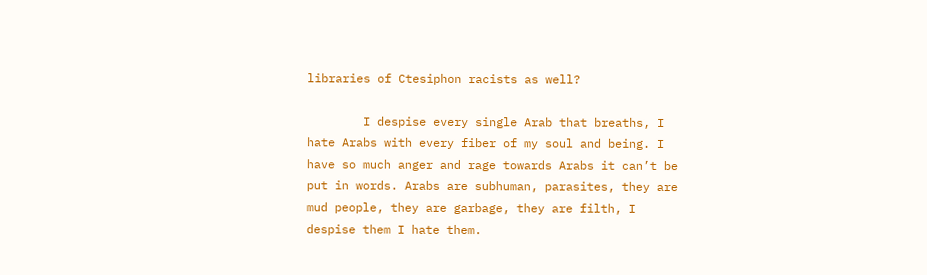libraries of Ctesiphon racists as well?

        I despise every single Arab that breaths, I hate Arabs with every fiber of my soul and being. I have so much anger and rage towards Arabs it can’t be put in words. Arabs are subhuman, parasites, they are mud people, they are garbage, they are filth, I despise them I hate them.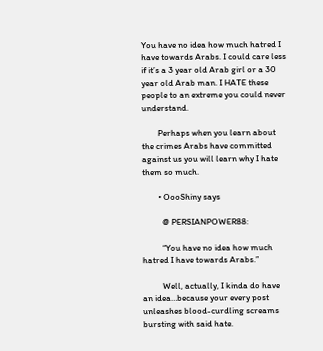You have no idea how much hatred I have towards Arabs. I could care less if it’s a 3 year old Arab girl or a 30 year old Arab man. I HATE these people to an extreme you could never understand.

        Perhaps when you learn about the crimes Arabs have committed against us you will learn why I hate them so much.

        • OooShiny says

          @ PERSIANPOWER88:

          “You have no idea how much hatred I have towards Arabs.”

          Well, actually, I kinda do have an idea…because your every post unleashes blood-curdling screams bursting with said hate.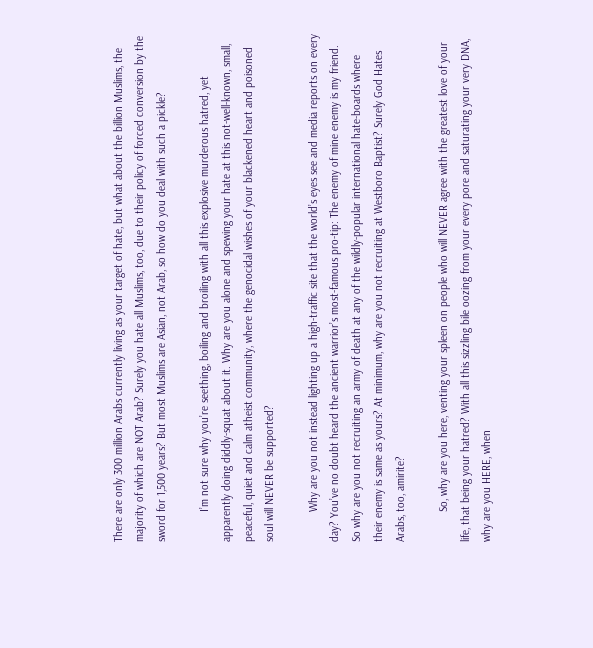There are only 300 million Arabs currently living as your target of hate, but what about the billion Muslims, the majority of which are NOT Arab? Surely you hate all Muslims, too, due to their policy of forced conversion by the sword for 1,500 years? But most Muslims are Asian, not Arab, so how do you deal with such a pickle?

          I’m not sure why you’re seething, boiling and broiling with all this explosive murderous hatred, yet apparently doing diddly-squat about it. Why are you alone and spewing your hate at this not-well-known, small, peaceful, quiet and calm atheist community, where the genocidal wishes of your blackened heart and poisoned soul will NEVER be supported?

          Why are you not instead lighting up a high-traffic site that the world’s eyes see and media reports on every day? You’ve no doubt heard the ancient warrior’s most-famous pro-tip: The enemy of mine enemy is my friend. So why are you not recruiting an army of death at any of the wildly-popular international hate-boards where their enemy is same as yours? At minimum, why are you not recruiting at Westboro Baptist? Surely God Hates Arabs, too, amirite?

          So, why are you here, venting your spleen on people who will NEVER agree with the greatest love of your life, that being your hatred? With all this sizzling bile oozing from your every pore and saturating your very DNA, why are you HERE, when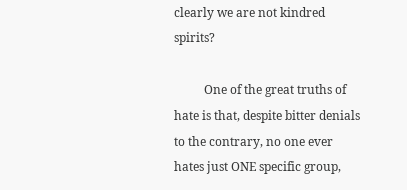clearly we are not kindred spirits?

          One of the great truths of hate is that, despite bitter denials to the contrary, no one ever hates just ONE specific group,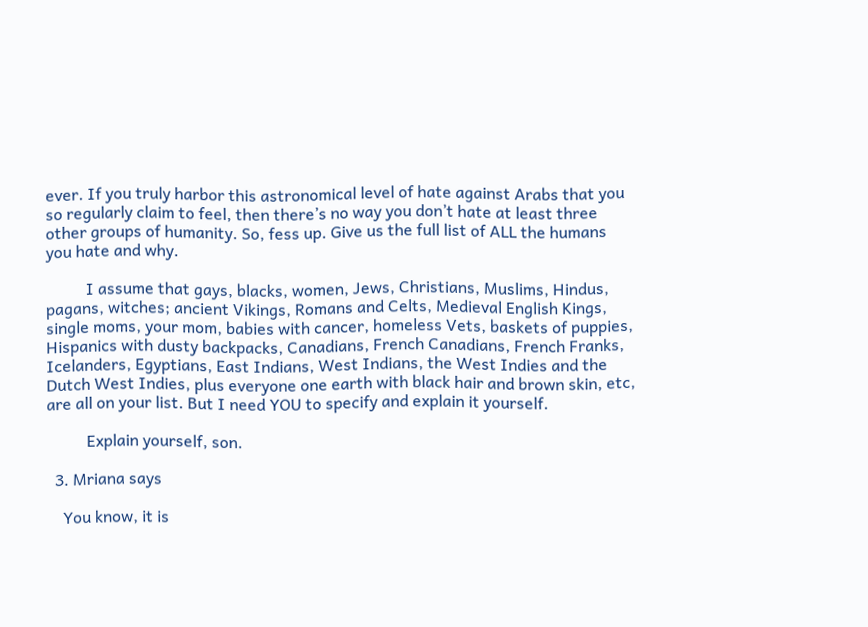ever. If you truly harbor this astronomical level of hate against Arabs that you so regularly claim to feel, then there’s no way you don’t hate at least three other groups of humanity. So, fess up. Give us the full list of ALL the humans you hate and why.

          I assume that gays, blacks, women, Jews, Christians, Muslims, Hindus, pagans, witches; ancient Vikings, Romans and Celts, Medieval English Kings, single moms, your mom, babies with cancer, homeless Vets, baskets of puppies, Hispanics with dusty backpacks, Canadians, French Canadians, French Franks, Icelanders, Egyptians, East Indians, West Indians, the West Indies and the Dutch West Indies, plus everyone one earth with black hair and brown skin, etc, are all on your list. But I need YOU to specify and explain it yourself.

          Explain yourself, son.

  3. Mriana says

    You know, it is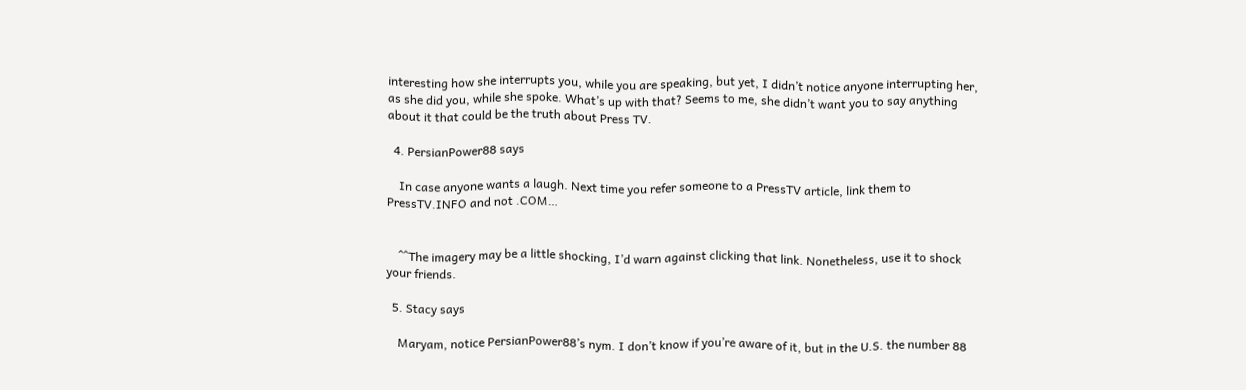interesting how she interrupts you, while you are speaking, but yet, I didn’t notice anyone interrupting her, as she did you, while she spoke. What’s up with that? Seems to me, she didn’t want you to say anything about it that could be the truth about Press TV.

  4. PersianPower88 says

    In case anyone wants a laugh. Next time you refer someone to a PressTV article, link them to PressTV.INFO and not .COM…


    ^^The imagery may be a little shocking, I’d warn against clicking that link. Nonetheless, use it to shock your friends.

  5. Stacy says

    Maryam, notice PersianPower88’s nym. I don’t know if you’re aware of it, but in the U.S. the number 88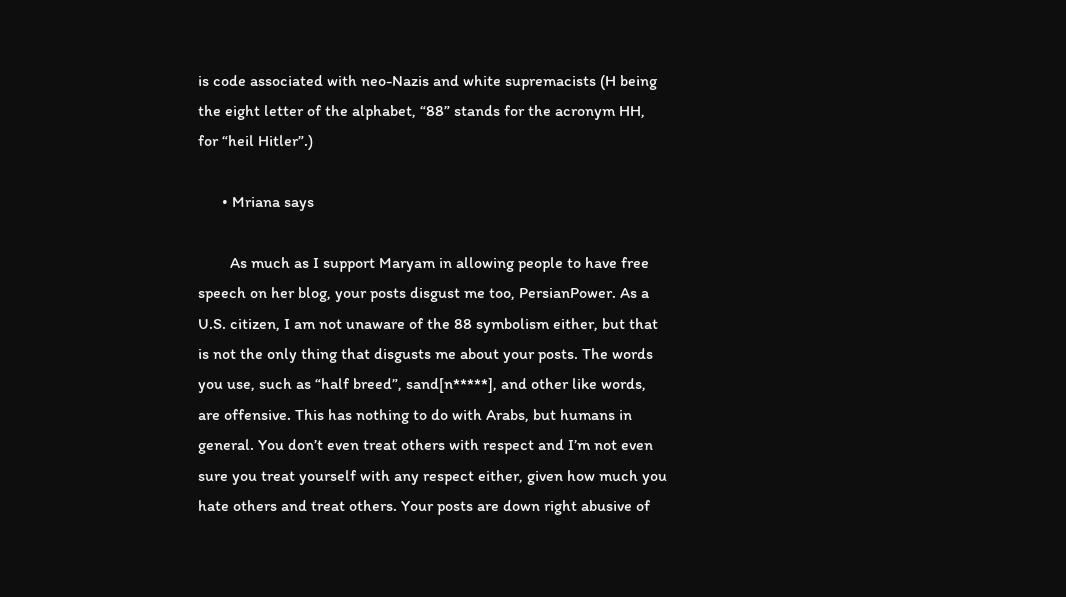is code associated with neo-Nazis and white supremacists (H being the eight letter of the alphabet, “88” stands for the acronym HH, for “heil Hitler”.)

      • Mriana says

        As much as I support Maryam in allowing people to have free speech on her blog, your posts disgust me too, PersianPower. As a U.S. citizen, I am not unaware of the 88 symbolism either, but that is not the only thing that disgusts me about your posts. The words you use, such as “half breed”, sand[n*****], and other like words, are offensive. This has nothing to do with Arabs, but humans in general. You don’t even treat others with respect and I’m not even sure you treat yourself with any respect either, given how much you hate others and treat others. Your posts are down right abusive of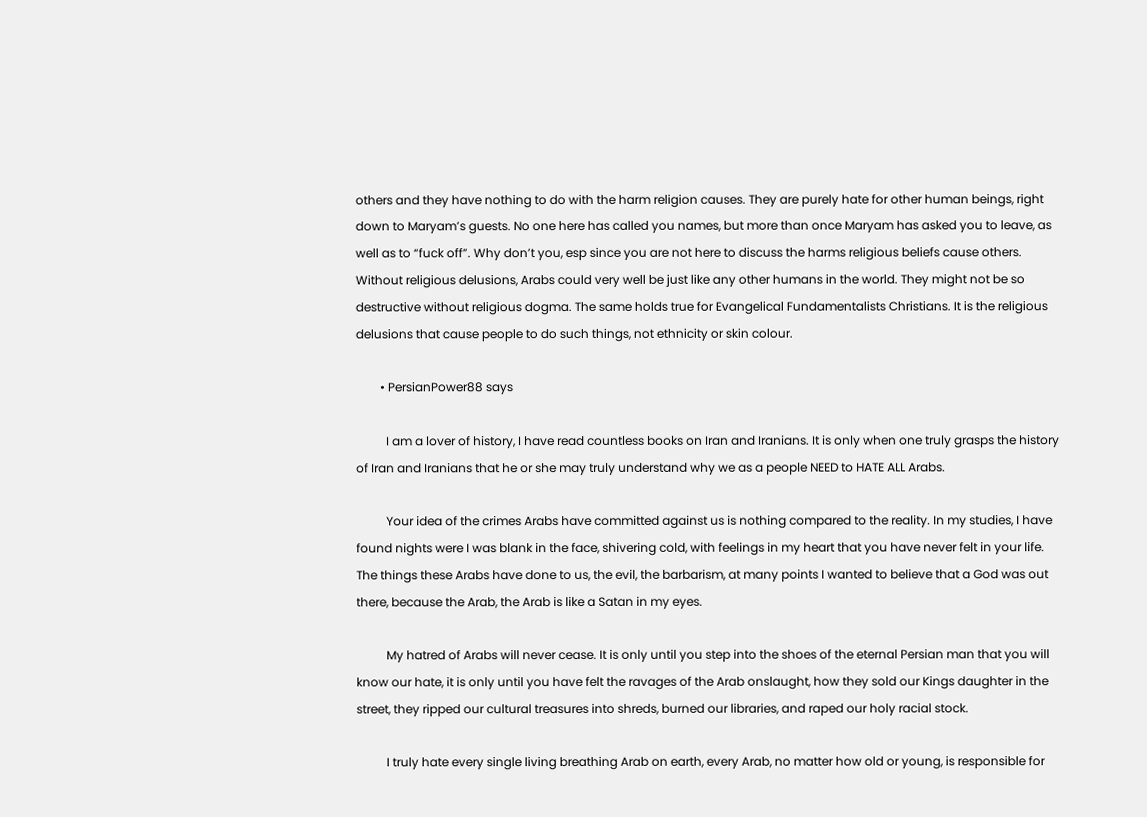others and they have nothing to do with the harm religion causes. They are purely hate for other human beings, right down to Maryam’s guests. No one here has called you names, but more than once Maryam has asked you to leave, as well as to “fuck off”. Why don’t you, esp since you are not here to discuss the harms religious beliefs cause others. Without religious delusions, Arabs could very well be just like any other humans in the world. They might not be so destructive without religious dogma. The same holds true for Evangelical Fundamentalists Christians. It is the religious delusions that cause people to do such things, not ethnicity or skin colour.

        • PersianPower88 says

          I am a lover of history, I have read countless books on Iran and Iranians. It is only when one truly grasps the history of Iran and Iranians that he or she may truly understand why we as a people NEED to HATE ALL Arabs.

          Your idea of the crimes Arabs have committed against us is nothing compared to the reality. In my studies, I have found nights were I was blank in the face, shivering cold, with feelings in my heart that you have never felt in your life. The things these Arabs have done to us, the evil, the barbarism, at many points I wanted to believe that a God was out there, because the Arab, the Arab is like a Satan in my eyes.

          My hatred of Arabs will never cease. It is only until you step into the shoes of the eternal Persian man that you will know our hate, it is only until you have felt the ravages of the Arab onslaught, how they sold our Kings daughter in the street, they ripped our cultural treasures into shreds, burned our libraries, and raped our holy racial stock.

          I truly hate every single living breathing Arab on earth, every Arab, no matter how old or young, is responsible for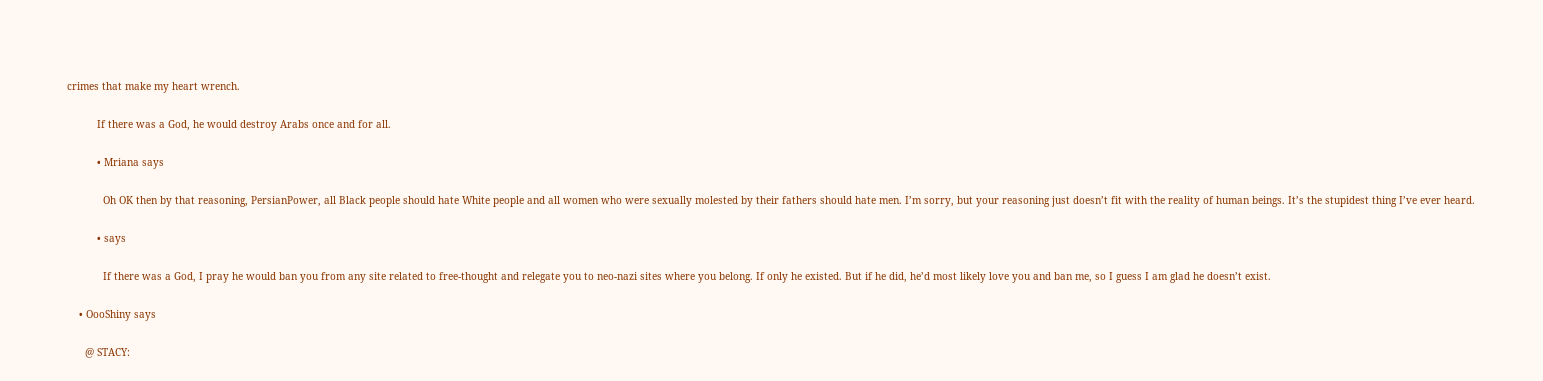crimes that make my heart wrench.

          If there was a God, he would destroy Arabs once and for all.

          • Mriana says

            Oh OK then by that reasoning, PersianPower, all Black people should hate White people and all women who were sexually molested by their fathers should hate men. I’m sorry, but your reasoning just doesn’t fit with the reality of human beings. It’s the stupidest thing I’ve ever heard.

          • says

            If there was a God, I pray he would ban you from any site related to free-thought and relegate you to neo-nazi sites where you belong. If only he existed. But if he did, he’d most likely love you and ban me, so I guess I am glad he doesn’t exist.

    • OooShiny says

      @ STACY: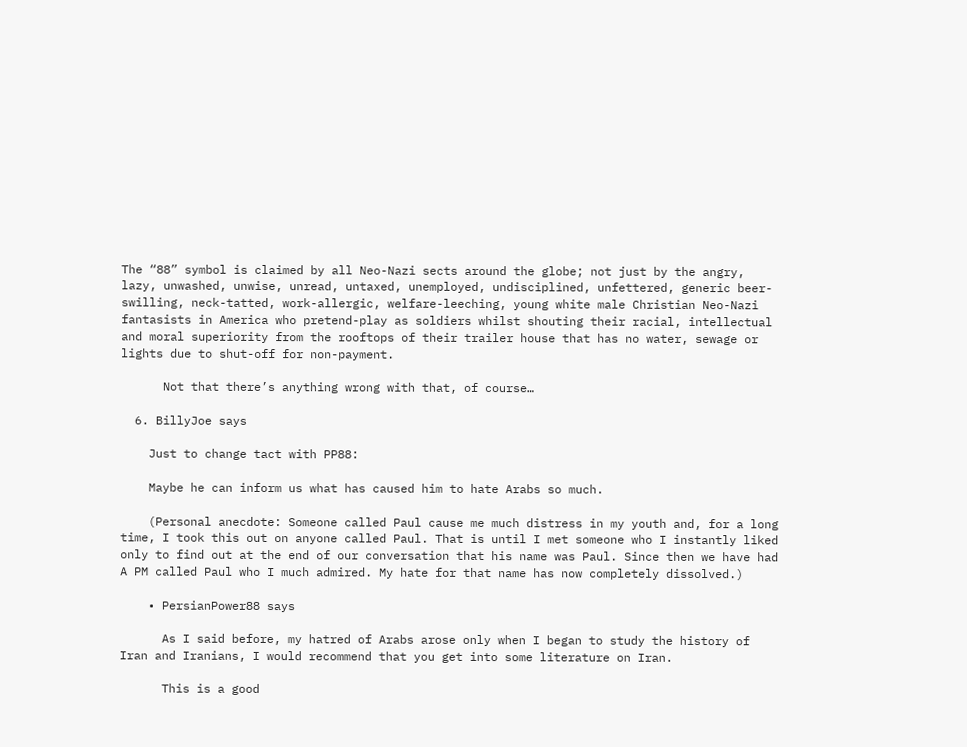The “88” symbol is claimed by all Neo-Nazi sects around the globe; not just by the angry, lazy, unwashed, unwise, unread, untaxed, unemployed, undisciplined, unfettered, generic beer-swilling, neck-tatted, work-allergic, welfare-leeching, young white male Christian Neo-Nazi fantasists in America who pretend-play as soldiers whilst shouting their racial, intellectual and moral superiority from the rooftops of their trailer house that has no water, sewage or lights due to shut-off for non-payment.

      Not that there’s anything wrong with that, of course…

  6. BillyJoe says

    Just to change tact with PP88:

    Maybe he can inform us what has caused him to hate Arabs so much.

    (Personal anecdote: Someone called Paul cause me much distress in my youth and, for a long time, I took this out on anyone called Paul. That is until I met someone who I instantly liked only to find out at the end of our conversation that his name was Paul. Since then we have had A PM called Paul who I much admired. My hate for that name has now completely dissolved.)

    • PersianPower88 says

      As I said before, my hatred of Arabs arose only when I began to study the history of Iran and Iranians, I would recommend that you get into some literature on Iran.

      This is a good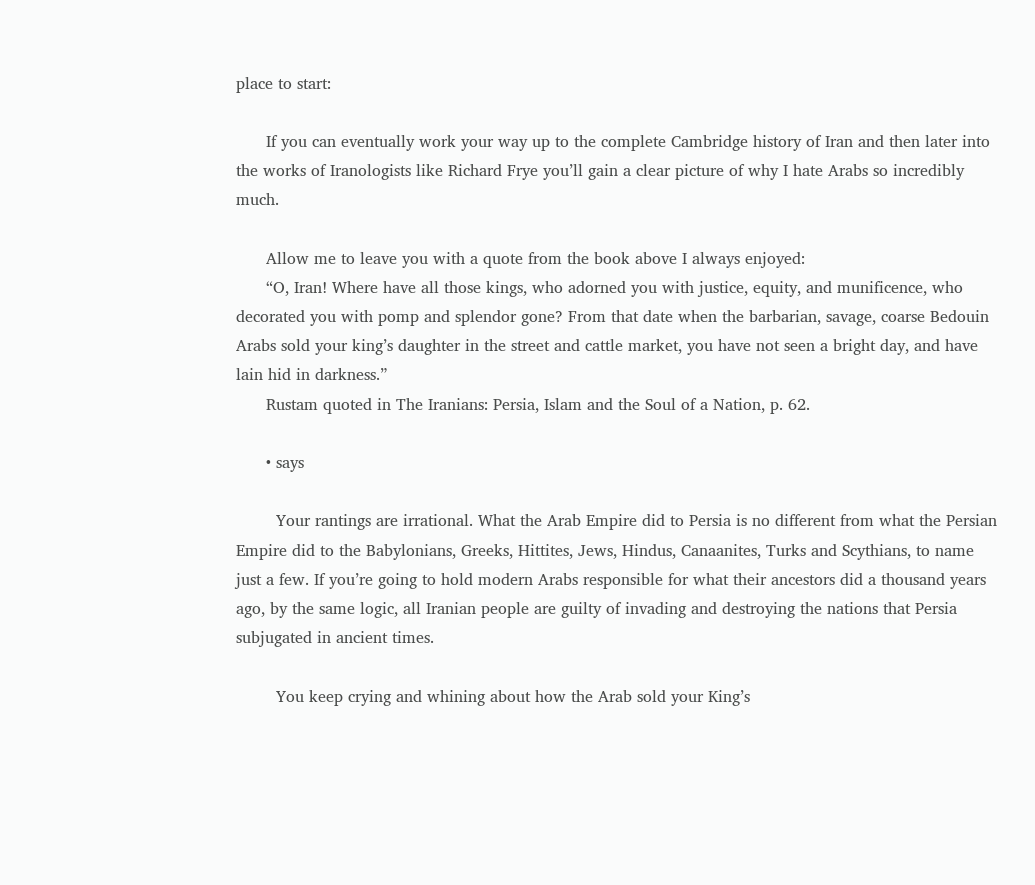place to start:

      If you can eventually work your way up to the complete Cambridge history of Iran and then later into the works of Iranologists like Richard Frye you’ll gain a clear picture of why I hate Arabs so incredibly much.

      Allow me to leave you with a quote from the book above I always enjoyed:
      “O, Iran! Where have all those kings, who adorned you with justice, equity, and munificence, who decorated you with pomp and splendor gone? From that date when the barbarian, savage, coarse Bedouin Arabs sold your king’s daughter in the street and cattle market, you have not seen a bright day, and have lain hid in darkness.”
      Rustam quoted in The Iranians: Persia, Islam and the Soul of a Nation, p. 62.

      • says

        Your rantings are irrational. What the Arab Empire did to Persia is no different from what the Persian Empire did to the Babylonians, Greeks, Hittites, Jews, Hindus, Canaanites, Turks and Scythians, to name just a few. If you’re going to hold modern Arabs responsible for what their ancestors did a thousand years ago, by the same logic, all Iranian people are guilty of invading and destroying the nations that Persia subjugated in ancient times.

        You keep crying and whining about how the Arab sold your King’s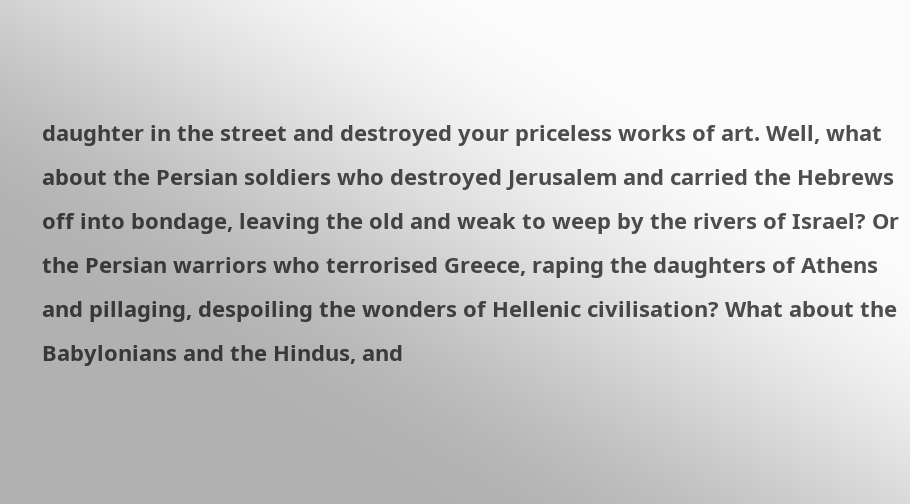daughter in the street and destroyed your priceless works of art. Well, what about the Persian soldiers who destroyed Jerusalem and carried the Hebrews off into bondage, leaving the old and weak to weep by the rivers of Israel? Or the Persian warriors who terrorised Greece, raping the daughters of Athens and pillaging, despoiling the wonders of Hellenic civilisation? What about the Babylonians and the Hindus, and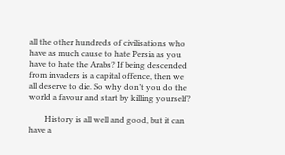all the other hundreds of civilisations who have as much cause to hate Persia as you have to hate the Arabs? If being descended from invaders is a capital offence, then we all deserve to die. So why don’t you do the world a favour and start by killing yourself?

        History is all well and good, but it can have a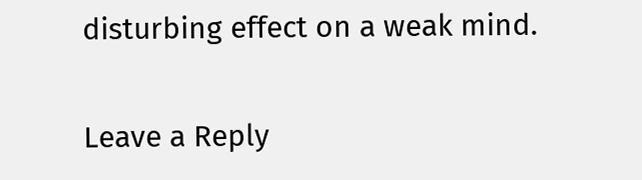disturbing effect on a weak mind.

Leave a Reply